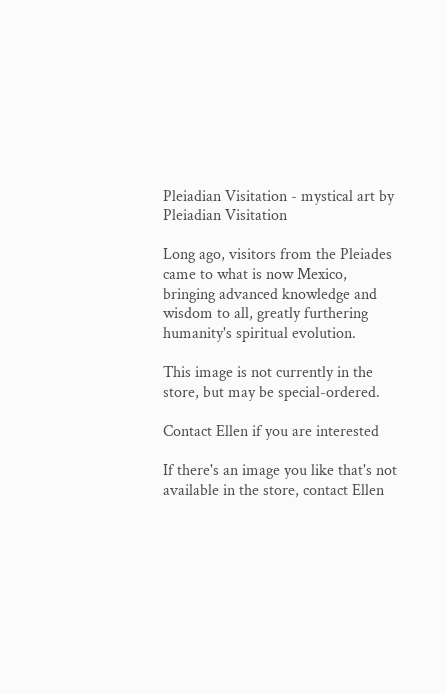Pleiadian Visitation - mystical art by
Pleiadian Visitation

Long ago, visitors from the Pleiades came to what is now Mexico, bringing advanced knowledge and wisdom to all, greatly furthering humanity's spiritual evolution.

This image is not currently in the store, but may be special-ordered.

Contact Ellen if you are interested

If there's an image you like that's not available in the store, contact Ellen